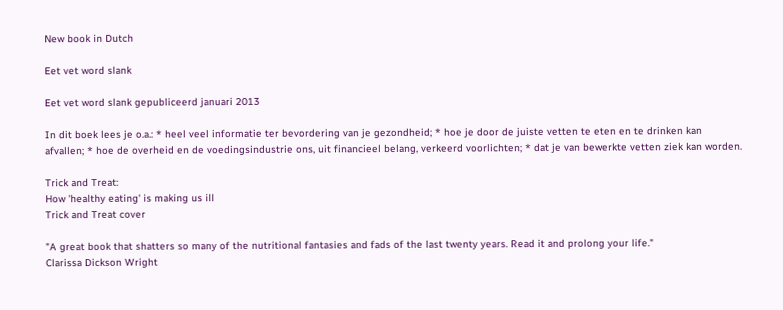New book in Dutch

Eet vet word slank

Eet vet word slank gepubliceerd januari 2013

In dit boek lees je o.a.: * heel veel informatie ter bevordering van je gezondheid; * hoe je door de juiste vetten te eten en te drinken kan afvallen; * hoe de overheid en de voedingsindustrie ons, uit financieel belang, verkeerd voorlichten; * dat je van bewerkte vetten ziek kan worden.

Trick and Treat:
How 'healthy eating' is making us ill
Trick and Treat cover

"A great book that shatters so many of the nutritional fantasies and fads of the last twenty years. Read it and prolong your life."
Clarissa Dickson Wright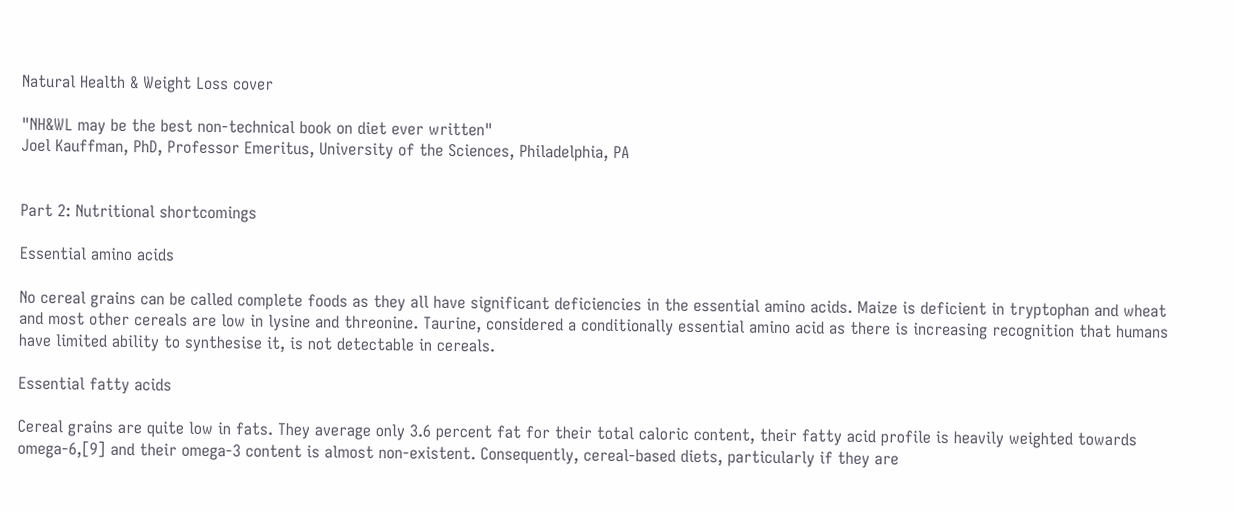Natural Health & Weight Loss cover

"NH&WL may be the best non-technical book on diet ever written"
Joel Kauffman, PhD, Professor Emeritus, University of the Sciences, Philadelphia, PA


Part 2: Nutritional shortcomings

Essential amino acids

No cereal grains can be called complete foods as they all have significant deficiencies in the essential amino acids. Maize is deficient in tryptophan and wheat and most other cereals are low in lysine and threonine. Taurine, considered a conditionally essential amino acid as there is increasing recognition that humans have limited ability to synthesise it, is not detectable in cereals.

Essential fatty acids

Cereal grains are quite low in fats. They average only 3.6 percent fat for their total caloric content, their fatty acid profile is heavily weighted towards omega-6,[9] and their omega-3 content is almost non-existent. Consequently, cereal-based diets, particularly if they are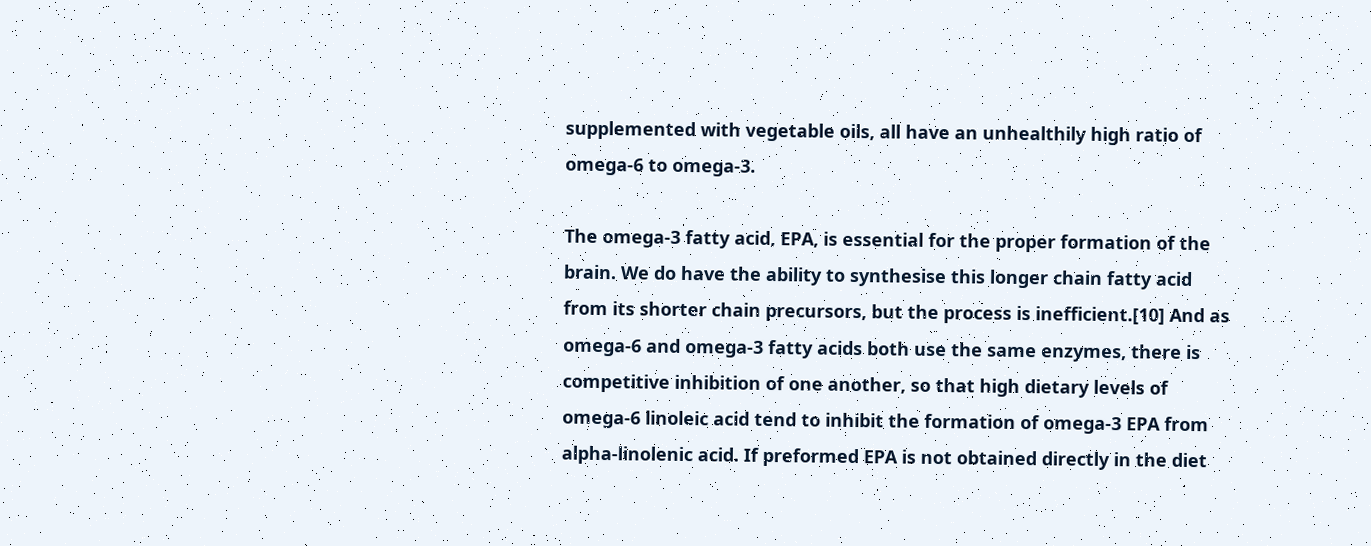supplemented with vegetable oils, all have an unhealthily high ratio of omega-6 to omega-3.

The omega-3 fatty acid, EPA, is essential for the proper formation of the brain. We do have the ability to synthesise this longer chain fatty acid from its shorter chain precursors, but the process is inefficient.[10] And as omega-6 and omega-3 fatty acids both use the same enzymes, there is competitive inhibition of one another, so that high dietary levels of omega-6 linoleic acid tend to inhibit the formation of omega-3 EPA from alpha-linolenic acid. If preformed EPA is not obtained directly in the diet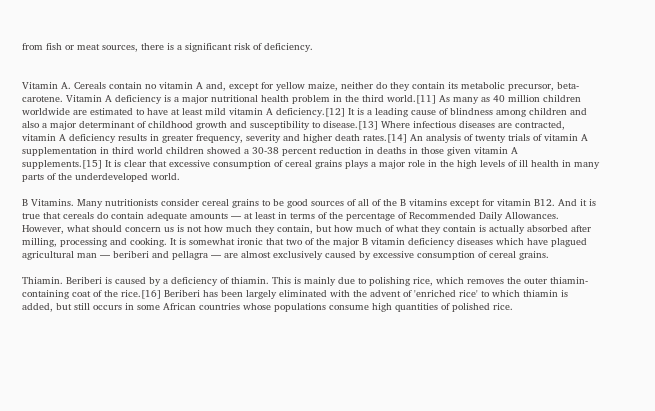from fish or meat sources, there is a significant risk of deficiency.


Vitamin A. Cereals contain no vitamin A and, except for yellow maize, neither do they contain its metabolic precursor, beta-carotene. Vitamin A deficiency is a major nutritional health problem in the third world.[11] As many as 40 million children worldwide are estimated to have at least mild vitamin A deficiency.[12] It is a leading cause of blindness among children and also a major determinant of childhood growth and susceptibility to disease.[13] Where infectious diseases are contracted, vitamin A deficiency results in greater frequency, severity and higher death rates.[14] An analysis of twenty trials of vitamin A supplementation in third world children showed a 30-38 percent reduction in deaths in those given vitamin A supplements.[15] It is clear that excessive consumption of cereal grains plays a major role in the high levels of ill health in many parts of the underdeveloped world.

B Vitamins. Many nutritionists consider cereal grains to be good sources of all of the B vitamins except for vitamin B12. And it is true that cereals do contain adequate amounts — at least in terms of the percentage of Recommended Daily Allowances. However, what should concern us is not how much they contain, but how much of what they contain is actually absorbed after milling, processing and cooking. It is somewhat ironic that two of the major B vitamin deficiency diseases which have plagued agricultural man — beriberi and pellagra — are almost exclusively caused by excessive consumption of cereal grains.

Thiamin. Beriberi is caused by a deficiency of thiamin. This is mainly due to polishing rice, which removes the outer thiamin-containing coat of the rice.[16] Beriberi has been largely eliminated with the advent of 'enriched rice' to which thiamin is added, but still occurs in some African countries whose populations consume high quantities of polished rice.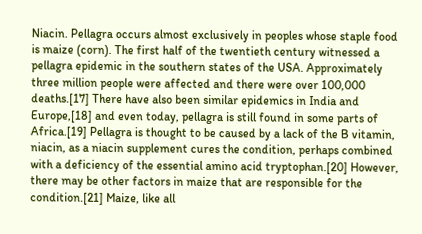Niacin. Pellagra occurs almost exclusively in peoples whose staple food is maize (corn). The first half of the twentieth century witnessed a pellagra epidemic in the southern states of the USA. Approximately three million people were affected and there were over 100,000 deaths.[17] There have also been similar epidemics in India and Europe,[18] and even today, pellagra is still found in some parts of Africa.[19] Pellagra is thought to be caused by a lack of the B vitamin, niacin, as a niacin supplement cures the condition, perhaps combined with a deficiency of the essential amino acid tryptophan.[20] However, there may be other factors in maize that are responsible for the condition.[21] Maize, like all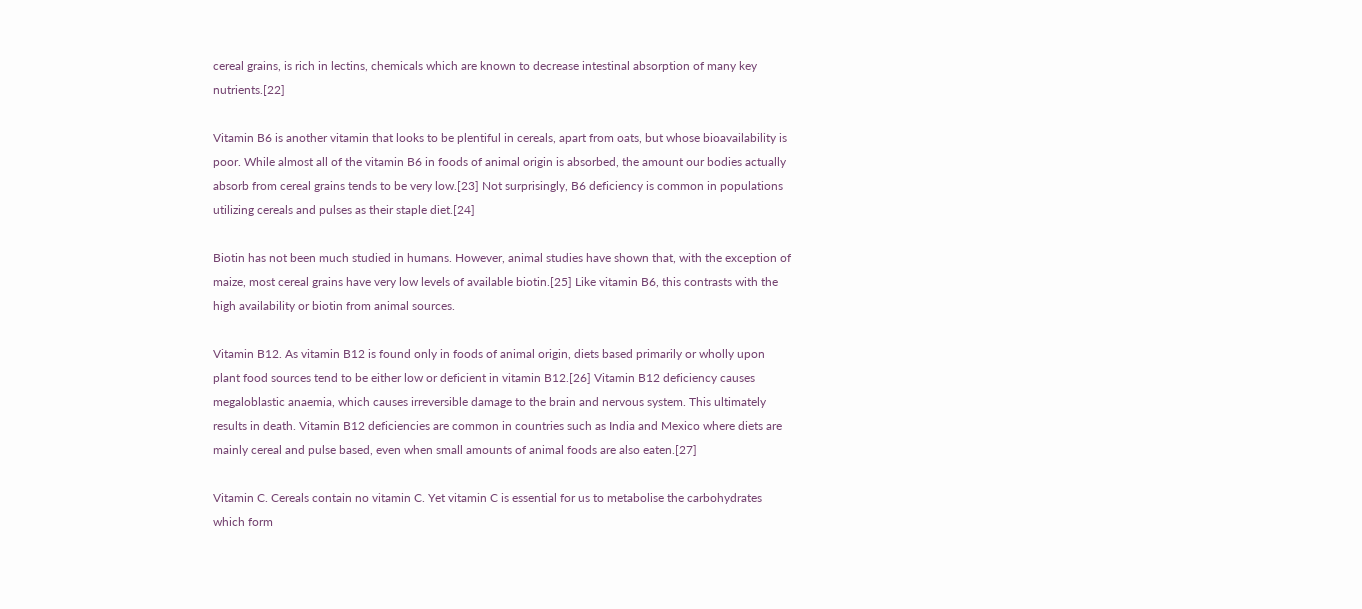cereal grains, is rich in lectins, chemicals which are known to decrease intestinal absorption of many key nutrients.[22]

Vitamin B6 is another vitamin that looks to be plentiful in cereals, apart from oats, but whose bioavailability is poor. While almost all of the vitamin B6 in foods of animal origin is absorbed, the amount our bodies actually absorb from cereal grains tends to be very low.[23] Not surprisingly, B6 deficiency is common in populations utilizing cereals and pulses as their staple diet.[24]

Biotin has not been much studied in humans. However, animal studies have shown that, with the exception of maize, most cereal grains have very low levels of available biotin.[25] Like vitamin B6, this contrasts with the high availability or biotin from animal sources.

Vitamin B12. As vitamin B12 is found only in foods of animal origin, diets based primarily or wholly upon plant food sources tend to be either low or deficient in vitamin B12.[26] Vitamin B12 deficiency causes megaloblastic anaemia, which causes irreversible damage to the brain and nervous system. This ultimately results in death. Vitamin B12 deficiencies are common in countries such as India and Mexico where diets are mainly cereal and pulse based, even when small amounts of animal foods are also eaten.[27]

Vitamin C. Cereals contain no vitamin C. Yet vitamin C is essential for us to metabolise the carbohydrates which form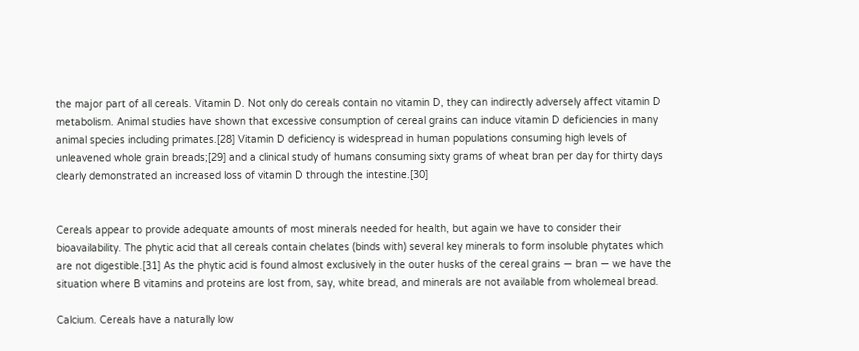the major part of all cereals. Vitamin D. Not only do cereals contain no vitamin D, they can indirectly adversely affect vitamin D metabolism. Animal studies have shown that excessive consumption of cereal grains can induce vitamin D deficiencies in many animal species including primates.[28] Vitamin D deficiency is widespread in human populations consuming high levels of unleavened whole grain breads;[29] and a clinical study of humans consuming sixty grams of wheat bran per day for thirty days clearly demonstrated an increased loss of vitamin D through the intestine.[30]


Cereals appear to provide adequate amounts of most minerals needed for health, but again we have to consider their bioavailability. The phytic acid that all cereals contain chelates (binds with) several key minerals to form insoluble phytates which are not digestible.[31] As the phytic acid is found almost exclusively in the outer husks of the cereal grains — bran — we have the situation where B vitamins and proteins are lost from, say, white bread, and minerals are not available from wholemeal bread.

Calcium. Cereals have a naturally low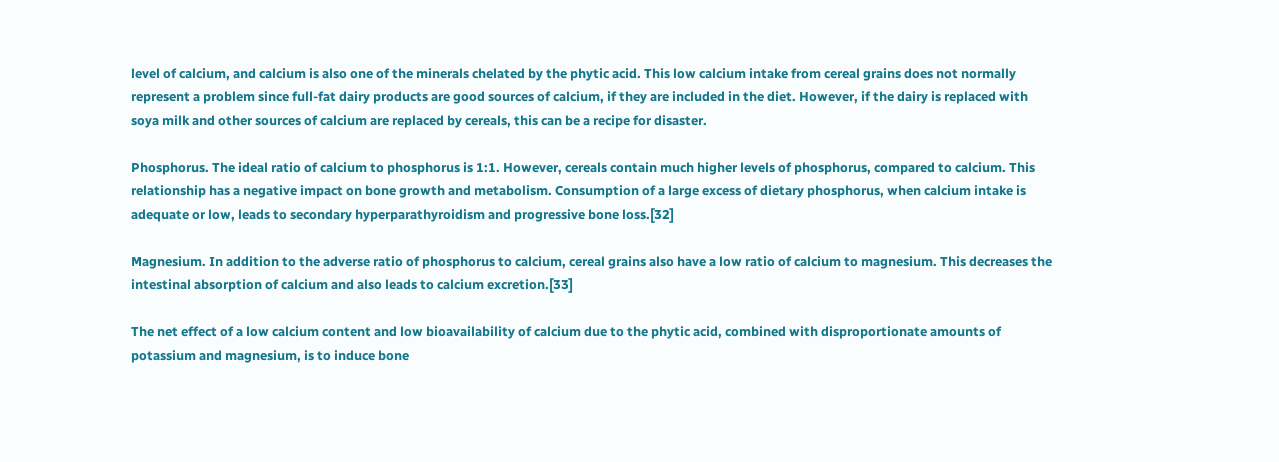level of calcium, and calcium is also one of the minerals chelated by the phytic acid. This low calcium intake from cereal grains does not normally represent a problem since full-fat dairy products are good sources of calcium, if they are included in the diet. However, if the dairy is replaced with soya milk and other sources of calcium are replaced by cereals, this can be a recipe for disaster.

Phosphorus. The ideal ratio of calcium to phosphorus is 1:1. However, cereals contain much higher levels of phosphorus, compared to calcium. This relationship has a negative impact on bone growth and metabolism. Consumption of a large excess of dietary phosphorus, when calcium intake is adequate or low, leads to secondary hyperparathyroidism and progressive bone loss.[32]

Magnesium. In addition to the adverse ratio of phosphorus to calcium, cereal grains also have a low ratio of calcium to magnesium. This decreases the intestinal absorption of calcium and also leads to calcium excretion.[33]

The net effect of a low calcium content and low bioavailability of calcium due to the phytic acid, combined with disproportionate amounts of potassium and magnesium, is to induce bone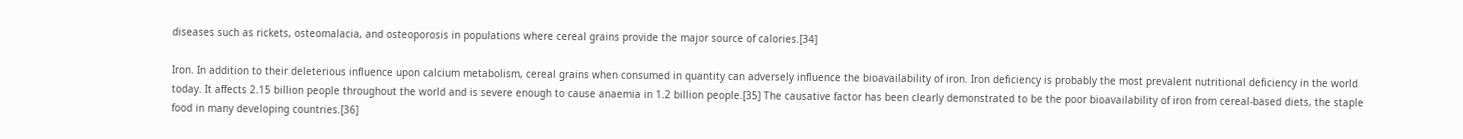diseases such as rickets, osteomalacia, and osteoporosis in populations where cereal grains provide the major source of calories.[34]

Iron. In addition to their deleterious influence upon calcium metabolism, cereal grains when consumed in quantity can adversely influence the bioavailability of iron. Iron deficiency is probably the most prevalent nutritional deficiency in the world today. It affects 2.15 billion people throughout the world and is severe enough to cause anaemia in 1.2 billion people.[35] The causative factor has been clearly demonstrated to be the poor bioavailability of iron from cereal-based diets, the staple food in many developing countries.[36]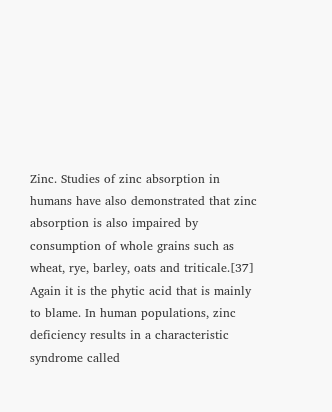Zinc. Studies of zinc absorption in humans have also demonstrated that zinc absorption is also impaired by consumption of whole grains such as wheat, rye, barley, oats and triticale.[37] Again it is the phytic acid that is mainly to blame. In human populations, zinc deficiency results in a characteristic syndrome called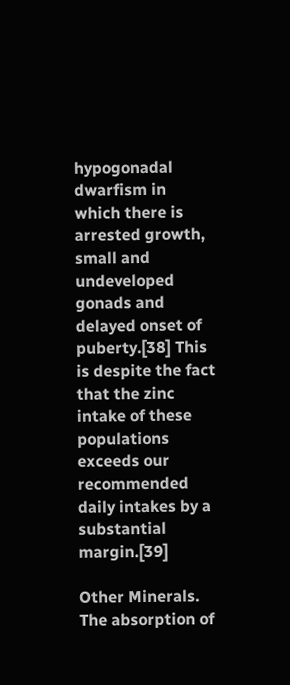hypogonadal dwarfism in which there is arrested growth, small and undeveloped gonads and delayed onset of puberty.[38] This is despite the fact that the zinc intake of these populations exceeds our recommended daily intakes by a substantial margin.[39]

Other Minerals. The absorption of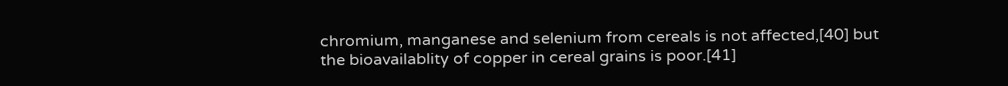chromium, manganese and selenium from cereals is not affected,[40] but the bioavailablity of copper in cereal grains is poor.[41]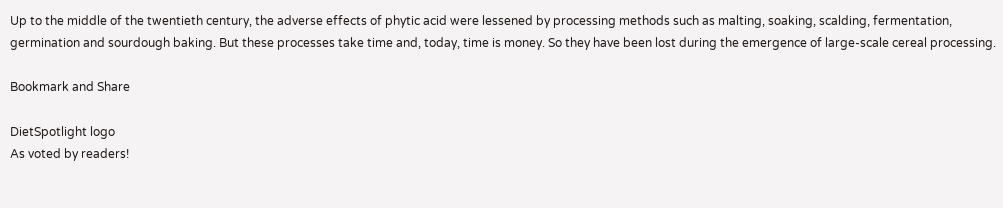Up to the middle of the twentieth century, the adverse effects of phytic acid were lessened by processing methods such as malting, soaking, scalding, fermentation, germination and sourdough baking. But these processes take time and, today, time is money. So they have been lost during the emergence of large-scale cereal processing.

Bookmark and Share

DietSpotlight logo
As voted by readers!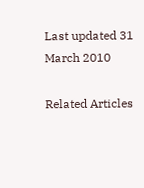Last updated 31 March 2010

Related Articles